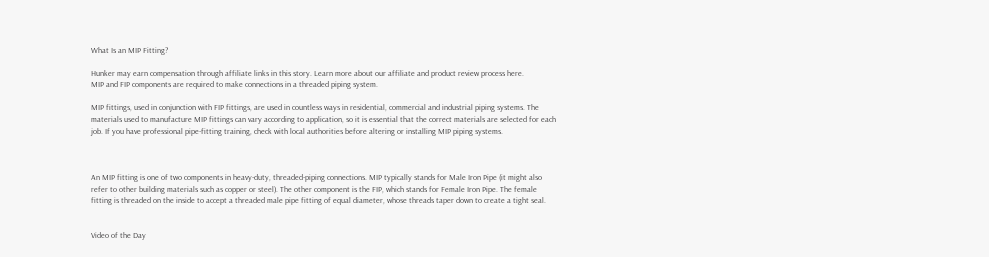What Is an MIP Fitting?

Hunker may earn compensation through affiliate links in this story. Learn more about our affiliate and product review process here.
MIP and FIP components are required to make connections in a threaded piping system.

MIP fittings, used in conjunction with FIP fittings, are used in countless ways in residential, commercial and industrial piping systems. The materials used to manufacture MIP fittings can vary according to application, so it is essential that the correct materials are selected for each job. If you have professional pipe-fitting training, check with local authorities before altering or installing MIP piping systems.



An MIP fitting is one of two components in heavy-duty, threaded-piping connections. MIP typically stands for Male Iron Pipe (it might also refer to other building materials such as copper or steel). The other component is the FIP, which stands for Female Iron Pipe. The female fitting is threaded on the inside to accept a threaded male pipe fitting of equal diameter, whose threads taper down to create a tight seal.


Video of the Day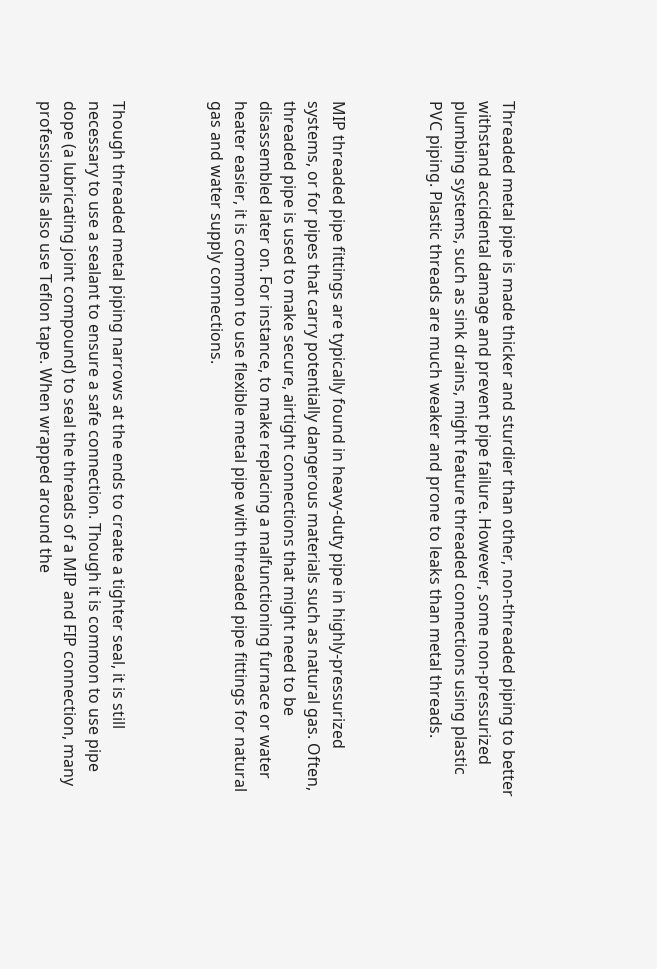Threaded metal pipe is made thicker and sturdier than other, non-threaded piping to better withstand accidental damage and prevent pipe failure. However, some non-pressurized plumbing systems, such as sink drains, might feature threaded connections using plastic PVC piping. Plastic threads are much weaker and prone to leaks than metal threads.



MIP threaded pipe fittings are typically found in heavy-duty pipe in highly-pressurized systems, or for pipes that carry potentially dangerous materials such as natural gas. Often, threaded pipe is used to make secure, airtight connections that might need to be disassembled later on. For instance, to make replacing a malfunctioning furnace or water heater easier, it is common to use flexible metal pipe with threaded pipe fittings for natural gas and water supply connections.



Though threaded metal piping narrows at the ends to create a tighter seal, it is still necessary to use a sealant to ensure a safe connection. Though it is common to use pipe dope (a lubricating joint compound) to seal the threads of a MIP and FIP connection, many professionals also use Teflon tape. When wrapped around the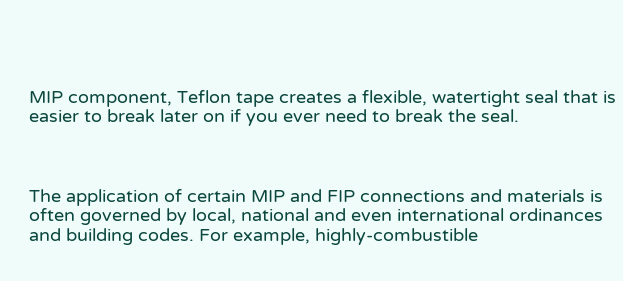MIP component, Teflon tape creates a flexible, watertight seal that is easier to break later on if you ever need to break the seal.



The application of certain MIP and FIP connections and materials is often governed by local, national and even international ordinances and building codes. For example, highly-combustible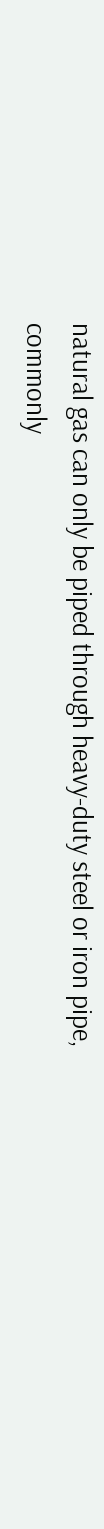natural gas can only be piped through heavy-duty steel or iron pipe, commonly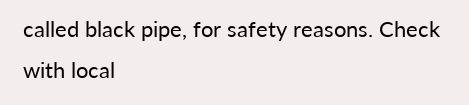called black pipe, for safety reasons. Check with local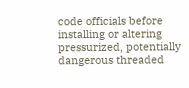code officials before installing or altering pressurized, potentially dangerous threaded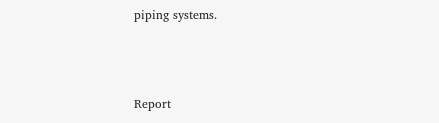piping systems.



Report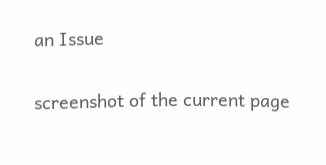an Issue

screenshot of the current page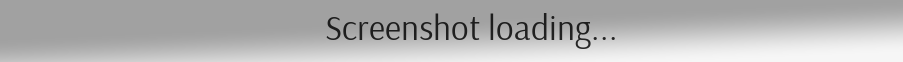Screenshot loading...